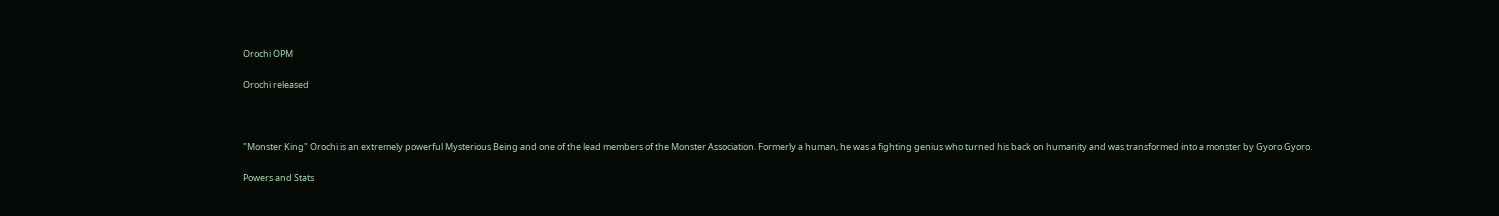Orochi OPM

Orochi released



"Monster King" Orochi is an extremely powerful Mysterious Being and one of the lead members of the Monster Association. Formerly a human, he was a fighting genius who turned his back on humanity and was transformed into a monster by Gyoro Gyoro.

Powers and Stats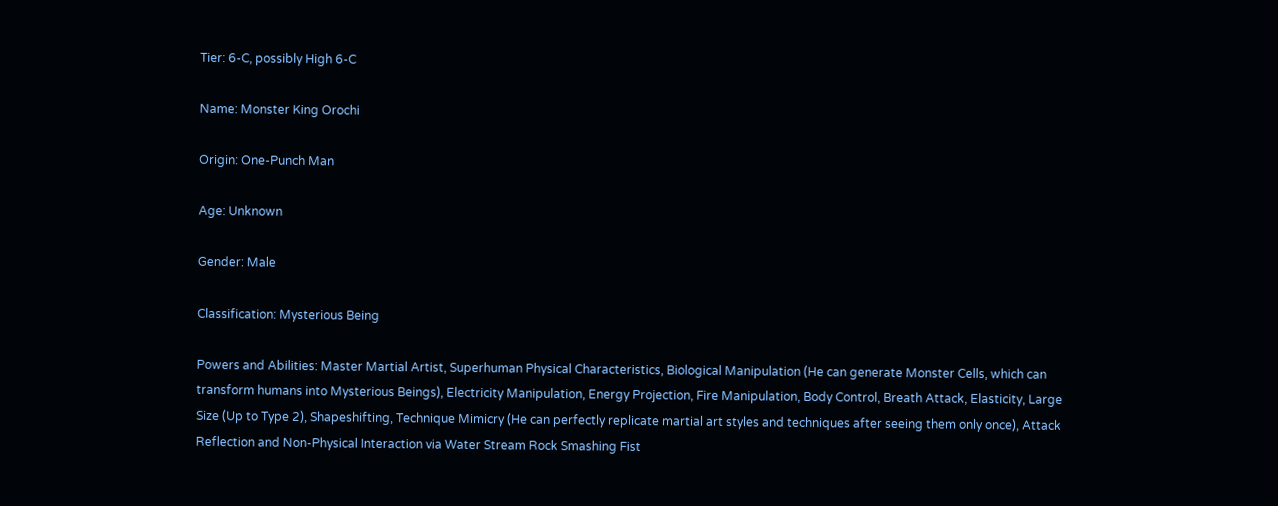Tier: 6-C, possibly High 6-C

Name: Monster King Orochi

Origin: One-Punch Man

Age: Unknown

Gender: Male

Classification: Mysterious Being

Powers and Abilities: Master Martial Artist, Superhuman Physical Characteristics, Biological Manipulation (He can generate Monster Cells, which can transform humans into Mysterious Beings), Electricity Manipulation, Energy Projection, Fire Manipulation, Body Control, Breath Attack, Elasticity, Large Size (Up to Type 2), Shapeshifting, Technique Mimicry (He can perfectly replicate martial art styles and techniques after seeing them only once), Attack Reflection and Non-Physical Interaction via Water Stream Rock Smashing Fist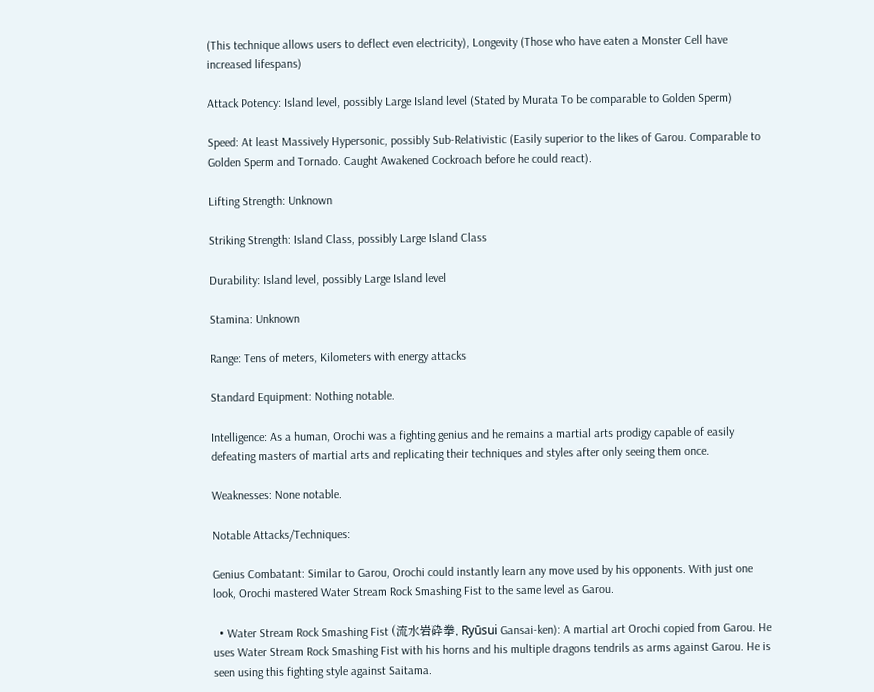(This technique allows users to deflect even electricity), Longevity (Those who have eaten a Monster Cell have increased lifespans)

Attack Potency: Island level, possibly Large Island level (Stated by Murata To be comparable to Golden Sperm)

Speed: At least Massively Hypersonic, possibly Sub-Relativistic (Easily superior to the likes of Garou. Comparable to Golden Sperm and Tornado. Caught Awakened Cockroach before he could react).

Lifting Strength: Unknown

Striking Strength: Island Class, possibly Large Island Class

Durability: Island level, possibly Large Island level

Stamina: Unknown

Range: Tens of meters, Kilometers with energy attacks

Standard Equipment: Nothing notable.

Intelligence: As a human, Orochi was a fighting genius and he remains a martial arts prodigy capable of easily defeating masters of martial arts and replicating their techniques and styles after only seeing them once.

Weaknesses: None notable.

Notable Attacks/Techniques:

Genius Combatant: Similar to Garou, Orochi could instantly learn any move used by his opponents. With just one look, Orochi mastered Water Stream Rock Smashing Fist to the same level as Garou.

  • Water Stream Rock Smashing Fist (流水岩砕拳, Ryūsui Gansai-ken): A martial art Orochi copied from Garou. He uses Water Stream Rock Smashing Fist with his horns and his multiple dragons tendrils as arms against Garou. He is seen using this fighting style against Saitama.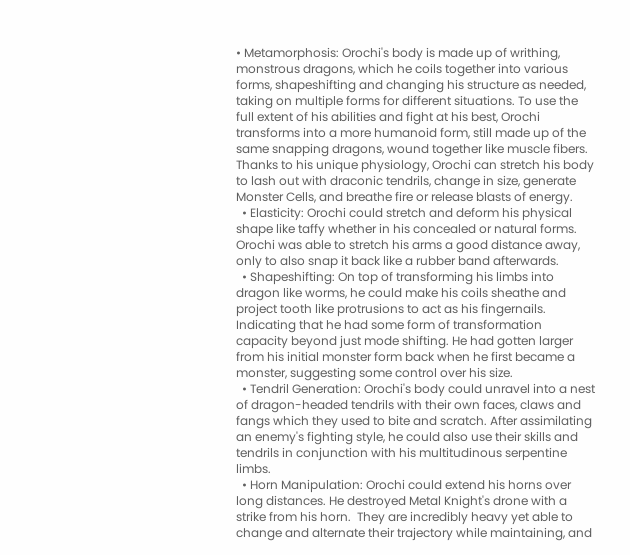• Metamorphosis: Orochi's body is made up of writhing, monstrous dragons, which he coils together into various forms, shapeshifting and changing his structure as needed, taking on multiple forms for different situations. To use the full extent of his abilities and fight at his best, Orochi transforms into a more humanoid form, still made up of the same snapping dragons, wound together like muscle fibers. Thanks to his unique physiology, Orochi can stretch his body to lash out with draconic tendrils, change in size, generate Monster Cells, and breathe fire or release blasts of energy.
  • Elasticity: Orochi could stretch and deform his physical shape like taffy whether in his concealed or natural forms. Orochi was able to stretch his arms a good distance away, only to also snap it back like a rubber band afterwards.
  • Shapeshifting: On top of transforming his limbs into dragon like worms, he could make his coils sheathe and project tooth like protrusions to act as his fingernails. Indicating that he had some form of transformation capacity beyond just mode shifting. He had gotten larger from his initial monster form back when he first became a monster, suggesting some control over his size.
  • Tendril Generation: Orochi's body could unravel into a nest of dragon-headed tendrils with their own faces, claws and fangs which they used to bite and scratch. After assimilating an enemy's fighting style, he could also use their skills and tendrils in conjunction with his multitudinous serpentine limbs.
  • Horn Manipulation: Orochi could extend his horns over long distances. He destroyed Metal Knight's drone with a strike from his horn.  They are incredibly heavy yet able to change and alternate their trajectory while maintaining, and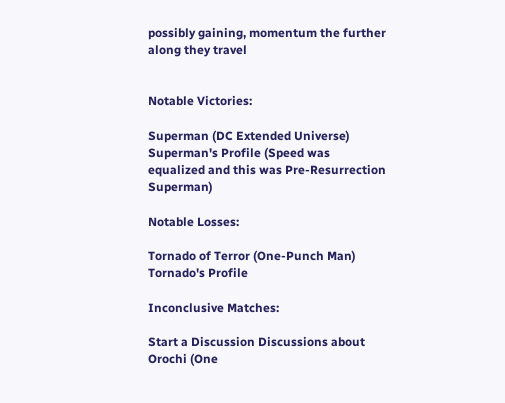possibly gaining, momentum the further along they travel


Notable Victories:

Superman (DC Extended Universe) Superman's Profile (Speed was equalized and this was Pre-Resurrection Superman)

Notable Losses:

Tornado of Terror (One-Punch Man) Tornado's Profile

Inconclusive Matches:

Start a Discussion Discussions about Orochi (One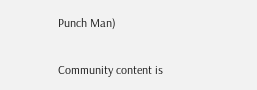Punch Man)

Community content is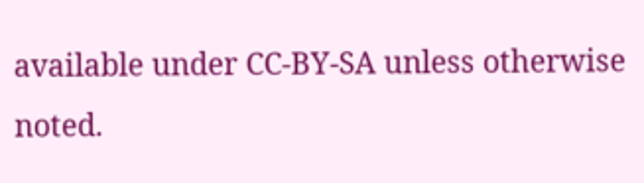available under CC-BY-SA unless otherwise noted.